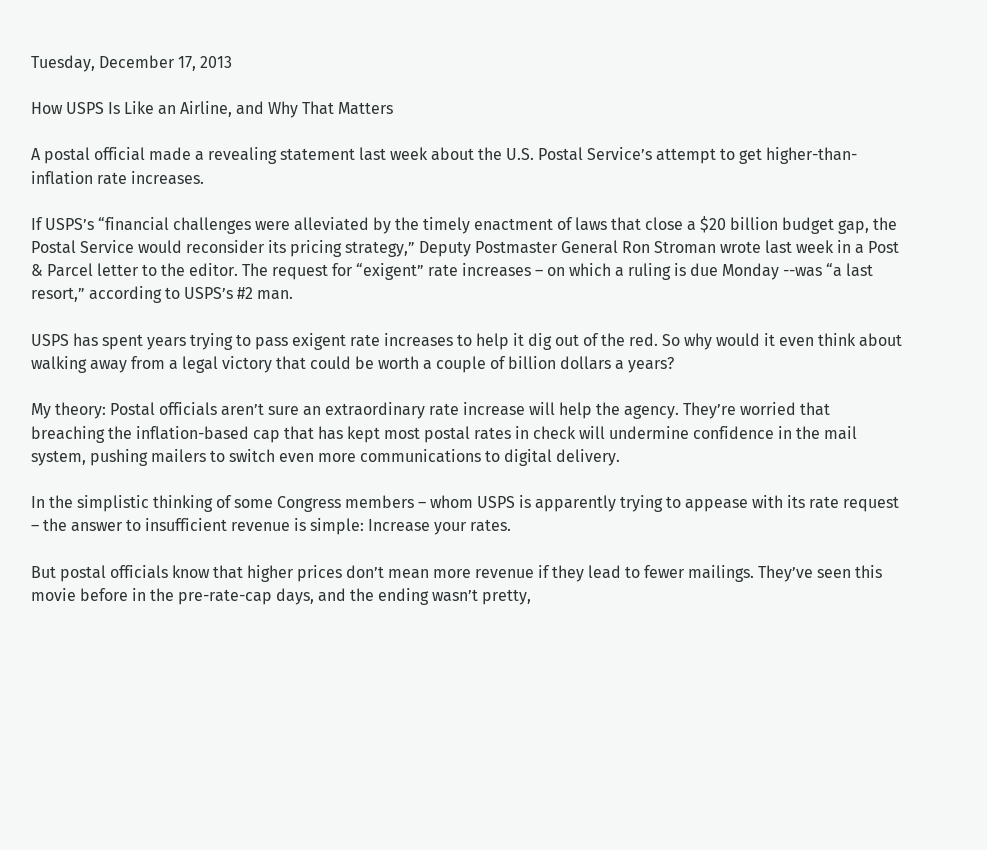Tuesday, December 17, 2013

How USPS Is Like an Airline, and Why That Matters

A postal official made a revealing statement last week about the U.S. Postal Service’s attempt to get higher-than-inflation rate increases.

If USPS’s “financial challenges were alleviated by the timely enactment of laws that close a $20 billion budget gap, the Postal Service would reconsider its pricing strategy,” Deputy Postmaster General Ron Stroman wrote last week in a Post & Parcel letter to the editor. The request for “exigent” rate increases – on which a ruling is due Monday --was “a last resort,” according to USPS’s #2 man.

USPS has spent years trying to pass exigent rate increases to help it dig out of the red. So why would it even think about walking away from a legal victory that could be worth a couple of billion dollars a years?

My theory: Postal officials aren’t sure an extraordinary rate increase will help the agency. They’re worried that breaching the inflation-based cap that has kept most postal rates in check will undermine confidence in the mail system, pushing mailers to switch even more communications to digital delivery.

In the simplistic thinking of some Congress members – whom USPS is apparently trying to appease with its rate request – the answer to insufficient revenue is simple: Increase your rates.

But postal officials know that higher prices don’t mean more revenue if they lead to fewer mailings. They’ve seen this movie before in the pre-rate-cap days, and the ending wasn’t pretty,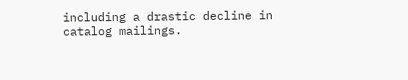including a drastic decline in catalog mailings.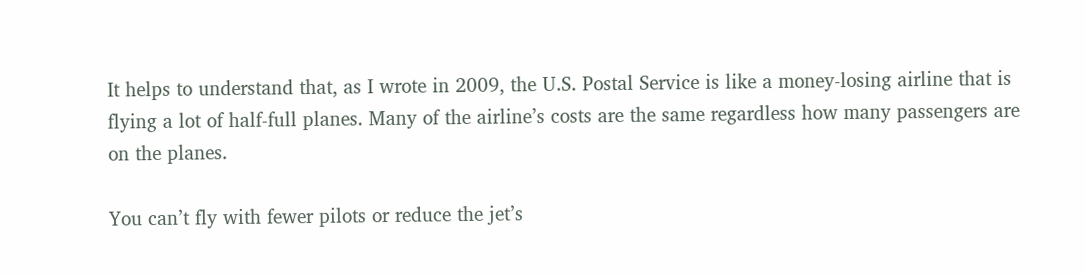It helps to understand that, as I wrote in 2009, the U.S. Postal Service is like a money-losing airline that is flying a lot of half-full planes. Many of the airline’s costs are the same regardless how many passengers are on the planes.

You can’t fly with fewer pilots or reduce the jet’s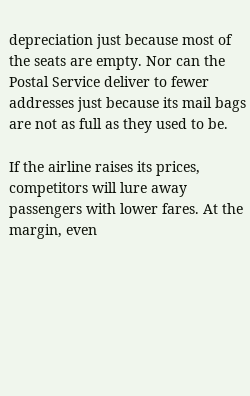depreciation just because most of the seats are empty. Nor can the Postal Service deliver to fewer addresses just because its mail bags are not as full as they used to be.

If the airline raises its prices, competitors will lure away passengers with lower fares. At the margin, even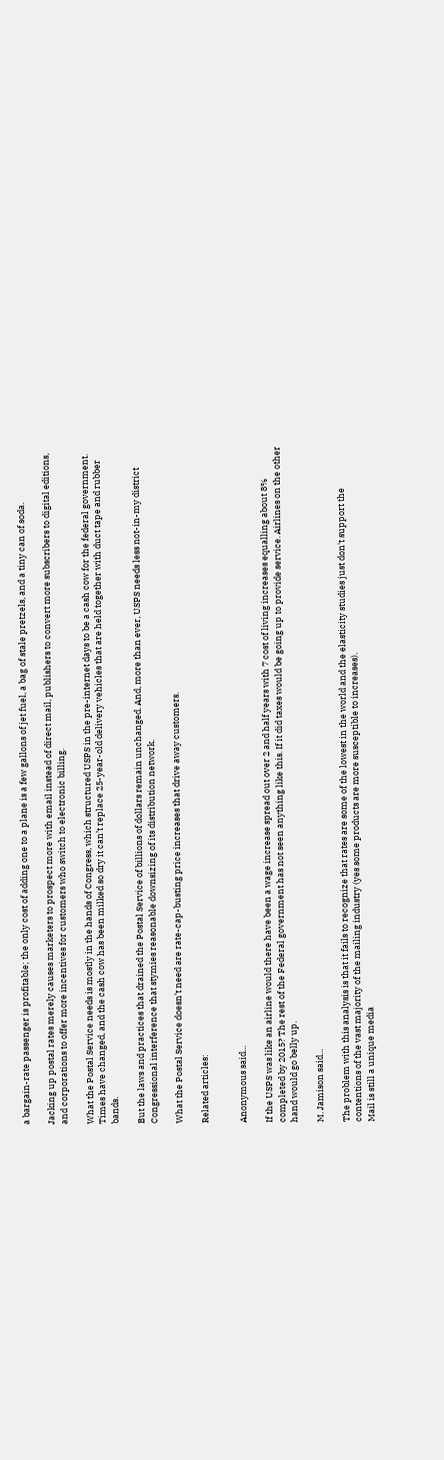a bargain-rate passenger is profitable; the only cost of adding one to a plane is a few gallons of jet fuel, a bag of stale pretzels, and a tiny can of soda.

Jacking up postal rates merely causes marketers to prospect more with email instead of direct mail, publishers to convert more subscribers to digital editions, and corporations to offer more incentives for customers who switch to electronic billing.

What the Postal Service needs is mostly in the hands of Congress, which structured USPS in the pre-internet days to be a cash cow for the federal government. Times have changed, and the cash cow has been milked so dry it can’t replace 25-year-old delivery vehicles that are held together with duct tape and rubber bands.

But the laws and practices that drained the Postal Service of billions of dollars remain unchanged. And, more than ever, USPS needs less not-in-my district Congressional interference that stymies reasonable downsizing of its distribution network.

What the Postal Service doesn’t need are rate-cap-busting price increases that drive away customers.

Related articles:


Anonymous said...

If the USPS was like an airline would there have been a wage increase spread out over 2 and half years with 7 cost of living increases equalling about 8% completed by 2015? The rest of the Federal government has not seen anything like this. If it did taxes would be going up to provide service. Airlines on the other hand would go belly up.

M. Jamison said...

The problem with this analysis is that it fails to recognize that rates are some of the lowest in the world and the elasticity studies just don't support the contentions of the vast majority of the mailing industry (yes some products are more susceptible to increases).
Mail is still a unique media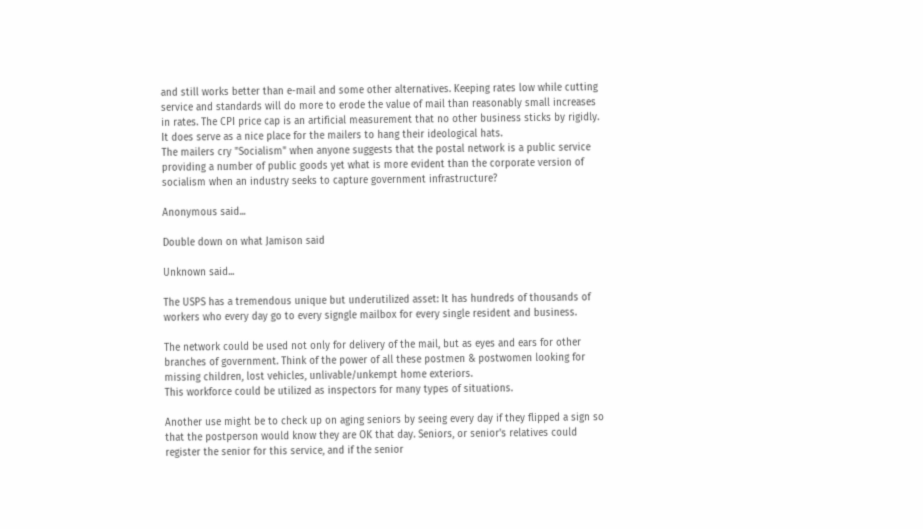and still works better than e-mail and some other alternatives. Keeping rates low while cutting service and standards will do more to erode the value of mail than reasonably small increases in rates. The CPI price cap is an artificial measurement that no other business sticks by rigidly. It does serve as a nice place for the mailers to hang their ideological hats.
The mailers cry "Socialism" when anyone suggests that the postal network is a public service providing a number of public goods yet what is more evident than the corporate version of socialism when an industry seeks to capture government infrastructure?

Anonymous said...

Double down on what Jamison said

Unknown said...

The USPS has a tremendous unique but underutilized asset: It has hundreds of thousands of workers who every day go to every signgle mailbox for every single resident and business.

The network could be used not only for delivery of the mail, but as eyes and ears for other branches of government. Think of the power of all these postmen & postwomen looking for missing children, lost vehicles, unlivable/unkempt home exteriors.
This workforce could be utilized as inspectors for many types of situations.

Another use might be to check up on aging seniors by seeing every day if they flipped a sign so that the postperson would know they are OK that day. Seniors, or senior's relatives could register the senior for this service, and if the senior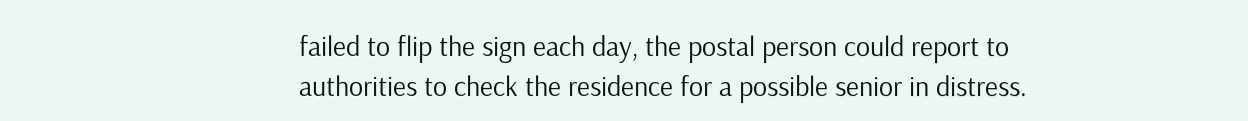failed to flip the sign each day, the postal person could report to authorities to check the residence for a possible senior in distress.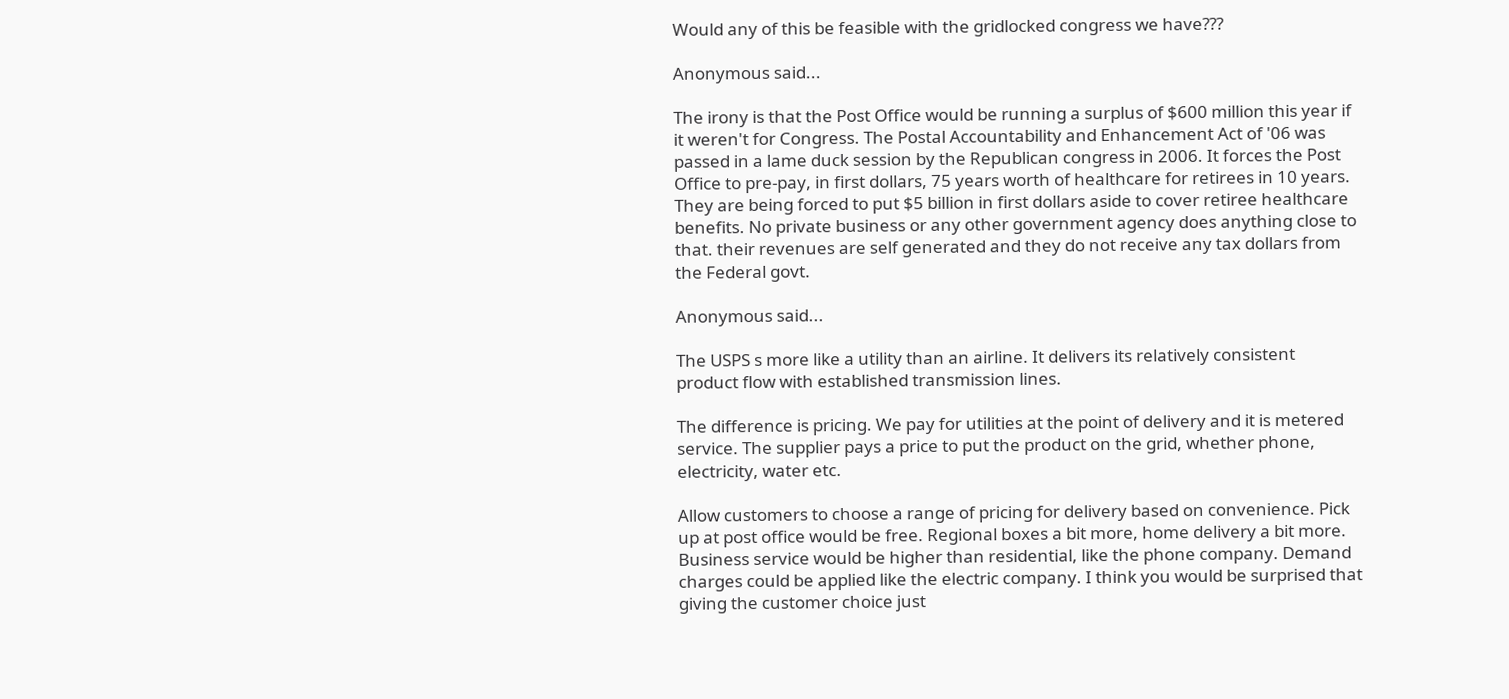Would any of this be feasible with the gridlocked congress we have???

Anonymous said...

The irony is that the Post Office would be running a surplus of $600 million this year if it weren't for Congress. The Postal Accountability and Enhancement Act of '06 was passed in a lame duck session by the Republican congress in 2006. It forces the Post Office to pre-pay, in first dollars, 75 years worth of healthcare for retirees in 10 years. They are being forced to put $5 billion in first dollars aside to cover retiree healthcare benefits. No private business or any other government agency does anything close to that. their revenues are self generated and they do not receive any tax dollars from the Federal govt.

Anonymous said...

The USPS s more like a utility than an airline. It delivers its relatively consistent product flow with established transmission lines.

The difference is pricing. We pay for utilities at the point of delivery and it is metered service. The supplier pays a price to put the product on the grid, whether phone, electricity, water etc.

Allow customers to choose a range of pricing for delivery based on convenience. Pick up at post office would be free. Regional boxes a bit more, home delivery a bit more. Business service would be higher than residential, like the phone company. Demand charges could be applied like the electric company. I think you would be surprised that giving the customer choice just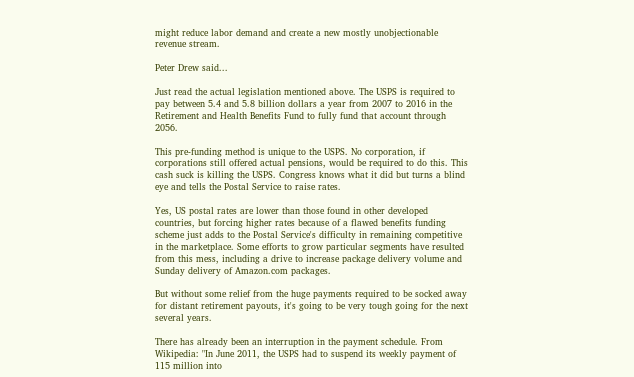might reduce labor demand and create a new mostly unobjectionable revenue stream.

Peter Drew said...

Just read the actual legislation mentioned above. The USPS is required to pay between 5.4 and 5.8 billion dollars a year from 2007 to 2016 in the Retirement and Health Benefits Fund to fully fund that account through 2056.

This pre-funding method is unique to the USPS. No corporation, if corporations still offered actual pensions, would be required to do this. This cash suck is killing the USPS. Congress knows what it did but turns a blind eye and tells the Postal Service to raise rates.

Yes, US postal rates are lower than those found in other developed countries, but forcing higher rates because of a flawed benefits funding scheme just adds to the Postal Service's difficulty in remaining competitive in the marketplace. Some efforts to grow particular segments have resulted from this mess, including a drive to increase package delivery volume and Sunday delivery of Amazon.com packages.

But without some relief from the huge payments required to be socked away for distant retirement payouts, it's going to be very tough going for the next several years.

There has already been an interruption in the payment schedule. From Wikipedia: "In June 2011, the USPS had to suspend its weekly payment of 115 million into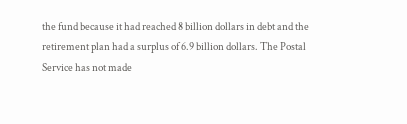the fund because it had reached 8 billion dollars in debt and the retirement plan had a surplus of 6.9 billion dollars. The Postal Service has not made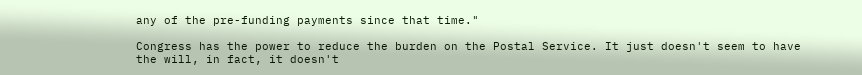any of the pre-funding payments since that time."

Congress has the power to reduce the burden on the Postal Service. It just doesn't seem to have the will, in fact, it doesn't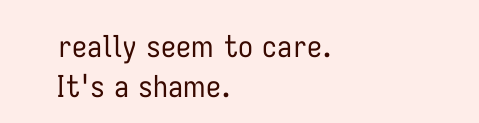really seem to care. It's a shame.